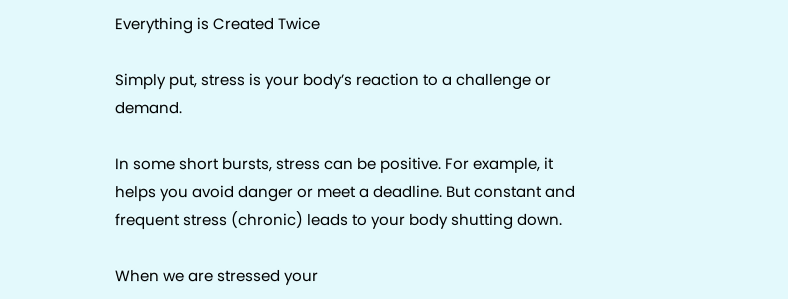Everything is Created Twice

Simply put, stress is your body’s reaction to a challenge or demand.

In some short bursts, stress can be positive. For example, it helps you avoid danger or meet a deadline. But constant and frequent stress (chronic) leads to your body shutting down.

When we are stressed your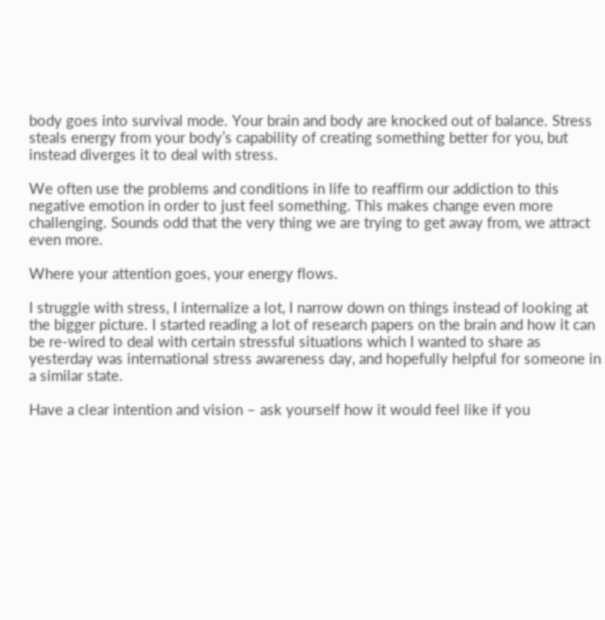body goes into survival mode. Your brain and body are knocked out of balance. Stress steals energy from your body’s capability of creating something better for you, but instead diverges it to deal with stress.

We often use the problems and conditions in life to reaffirm our addiction to this negative emotion in order to just feel something. This makes change even more challenging. Sounds odd that the very thing we are trying to get away from, we attract even more.

Where your attention goes, your energy flows.

I struggle with stress, I internalize a lot, I narrow down on things instead of looking at the bigger picture. I started reading a lot of research papers on the brain and how it can be re-wired to deal with certain stressful situations which I wanted to share as yesterday was international stress awareness day, and hopefully helpful for someone in a similar state.

Have a clear intention and vision – ask yourself how it would feel like if you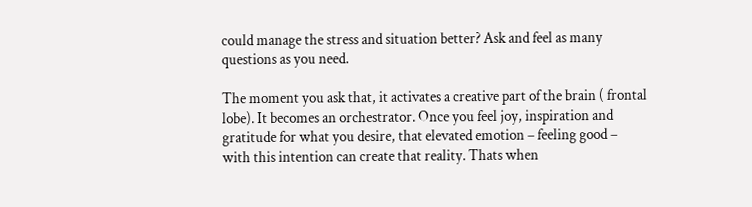could manage the stress and situation better? Ask and feel as many questions as you need.

The moment you ask that, it activates a creative part of the brain ( frontal lobe). It becomes an orchestrator. Once you feel joy, inspiration and gratitude for what you desire, that elevated emotion – feeling good – with this intention can create that reality. Thats when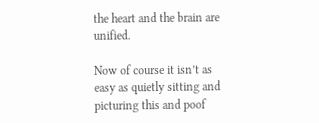the heart and the brain are unified.

Now of course it isn’t as easy as quietly sitting and picturing this and poof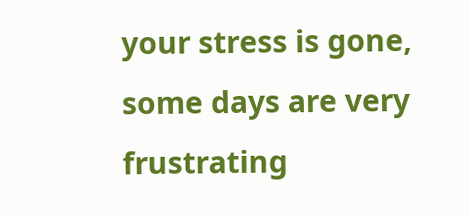your stress is gone, some days are very frustrating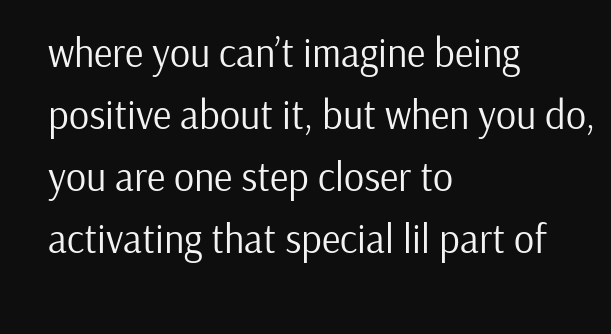where you can’t imagine being positive about it, but when you do, you are one step closer to activating that special lil part of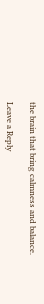the brain that bring calmness and balance.

Leave a Reply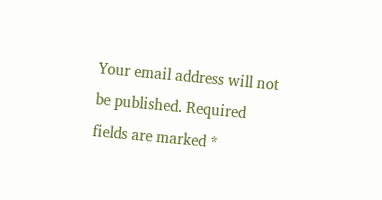Your email address will not be published. Required fields are marked *